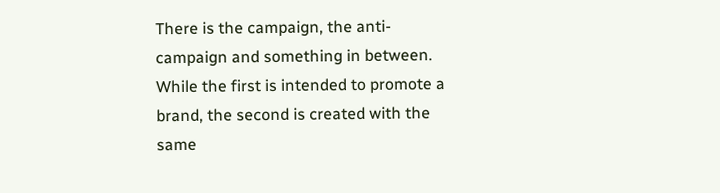There is the campaign, the anti-campaign and something in between. While the first is intended to promote a brand, the second is created with the same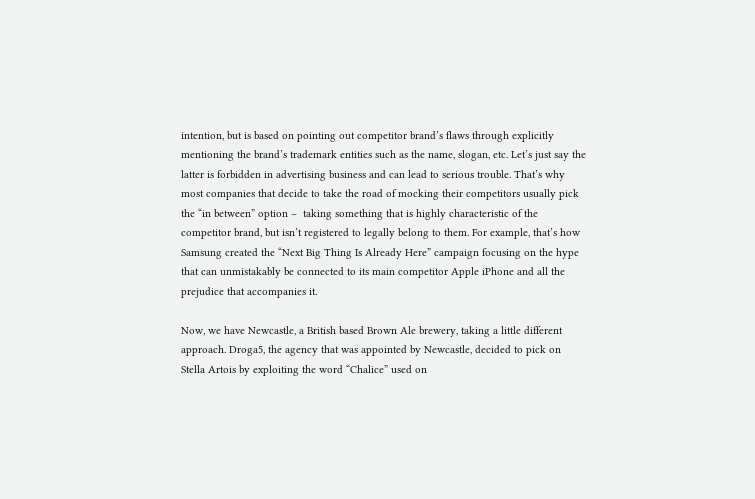intention, but is based on pointing out competitor brand’s flaws through explicitly mentioning the brand’s trademark entities such as the name, slogan, etc. Let’s just say the latter is forbidden in advertising business and can lead to serious trouble. That’s why most companies that decide to take the road of mocking their competitors usually pick the “in between” option –  taking something that is highly characteristic of the competitor brand, but isn’t registered to legally belong to them. For example, that’s how Samsung created the “Next Big Thing Is Already Here” campaign focusing on the hype that can unmistakably be connected to its main competitor Apple iPhone and all the prejudice that accompanies it.

Now, we have Newcastle, a British based Brown Ale brewery, taking a little different approach. Droga5, the agency that was appointed by Newcastle, decided to pick on Stella Artois by exploiting the word “Chalice” used on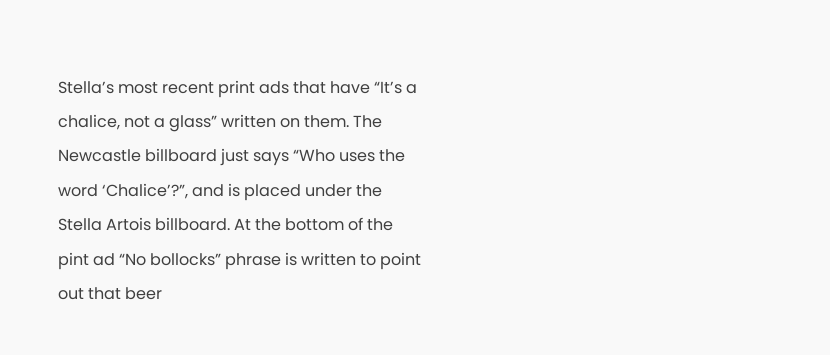Stella’s most recent print ads that have “It’s a chalice, not a glass” written on them. The Newcastle billboard just says “Who uses the word ‘Chalice’?”, and is placed under the Stella Artois billboard. At the bottom of the pint ad “No bollocks” phrase is written to point out that beer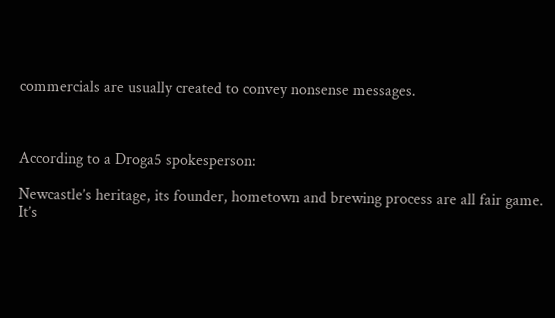commercials are usually created to convey nonsense messages.



According to a Droga5 spokesperson:

Newcastle’s heritage, its founder, hometown and brewing process are all fair game. It’s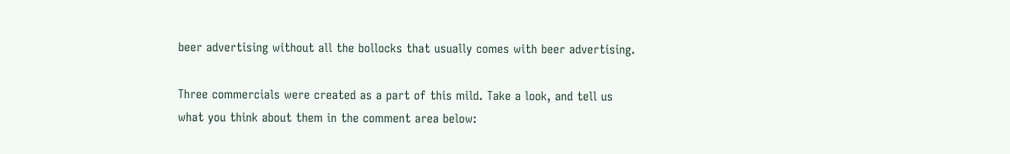beer advertising without all the bollocks that usually comes with beer advertising.

Three commercials were created as a part of this mild. Take a look, and tell us what you think about them in the comment area below: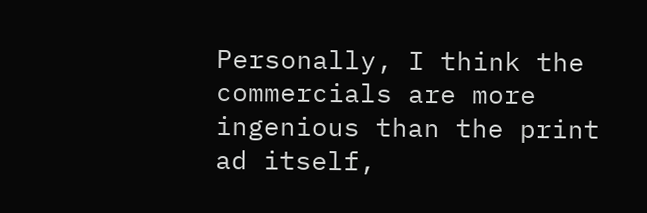Personally, I think the commercials are more ingenious than the print ad itself,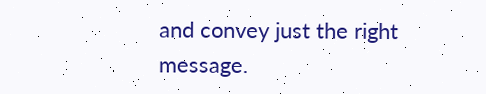and convey just the right message.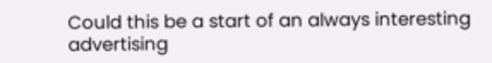Could this be a start of an always interesting advertising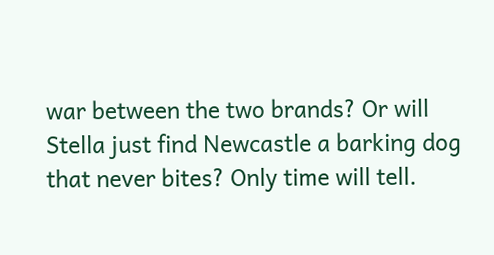war between the two brands? Or will Stella just find Newcastle a barking dog that never bites? Only time will tell.